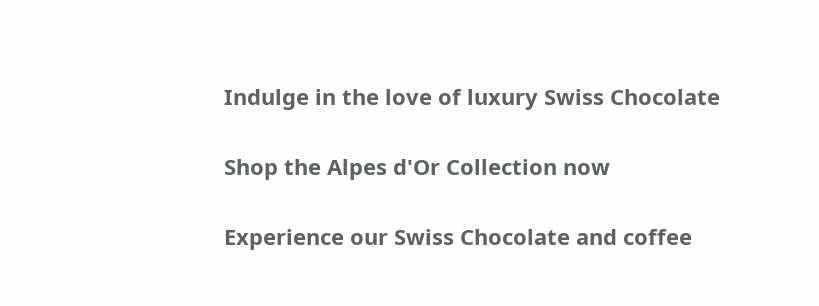Indulge in the love of luxury Swiss Chocolate

Shop the Alpes d'Or Collection now

Experience our Swiss Chocolate and coffee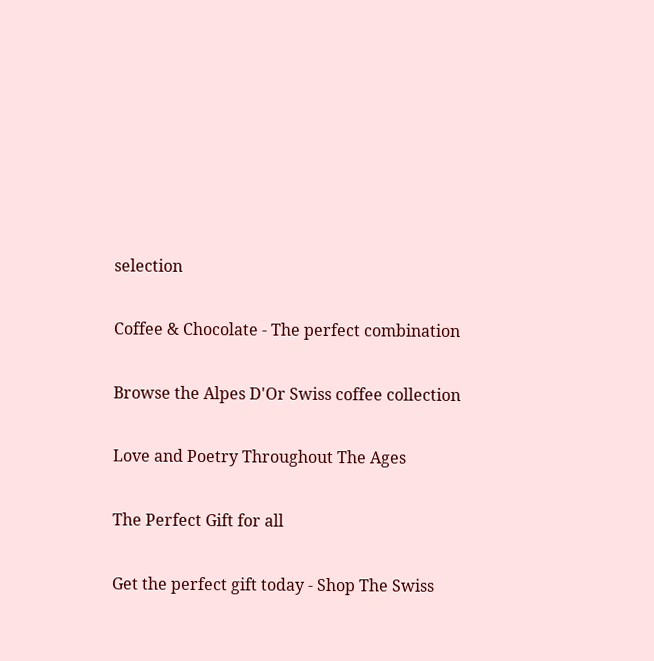selection

Coffee & Chocolate - The perfect combination

Browse the Alpes D'Or Swiss coffee collection

Love and Poetry Throughout The Ages

The Perfect Gift for all

Get the perfect gift today - Shop The Swiss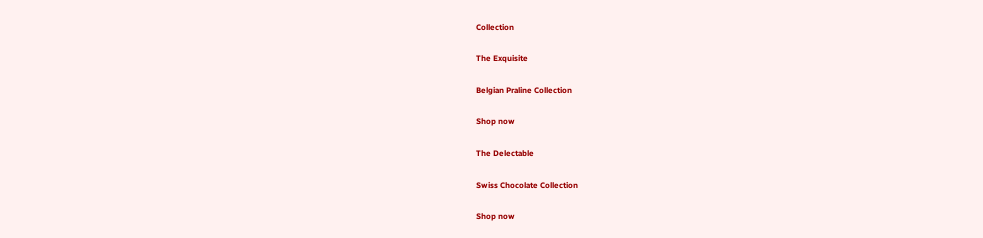Collection

The Exquisite

Belgian Praline Collection

Shop now

The Delectable

Swiss Chocolate Collection

Shop now